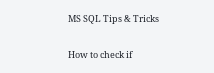MS SQL Tips & Tricks

How to check if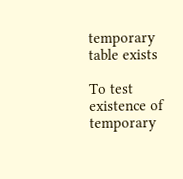temporary table exists

To test existence of temporary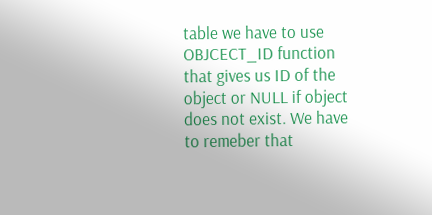table we have to use OBJCECT_ID function that gives us ID of the object or NULL if object does not exist. We have to remeber that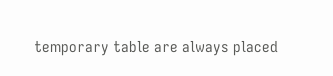temporary table are always placed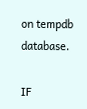on tempdb database.

IF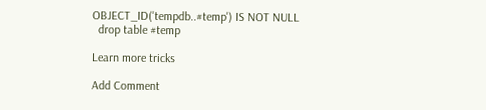OBJECT_ID('tempdb..#temp') IS NOT NULL
  drop table #temp

Learn more tricks

Add Comment